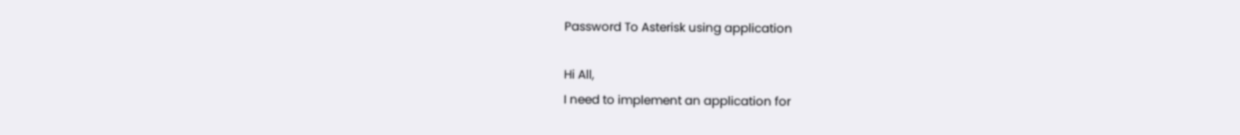Password To Asterisk using application

Hi All,
I need to implement an application for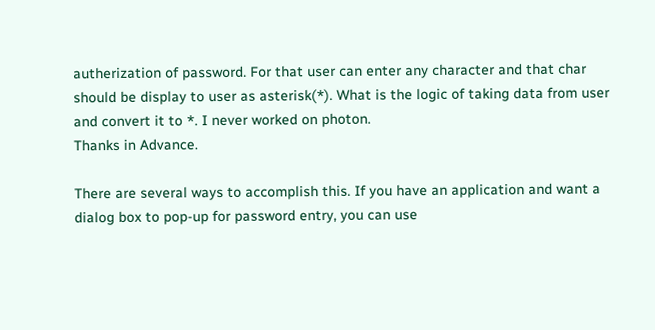autherization of password. For that user can enter any character and that char should be display to user as asterisk(*). What is the logic of taking data from user and convert it to *. I never worked on photon.
Thanks in Advance.

There are several ways to accomplish this. If you have an application and want a dialog box to pop-up for password entry, you can use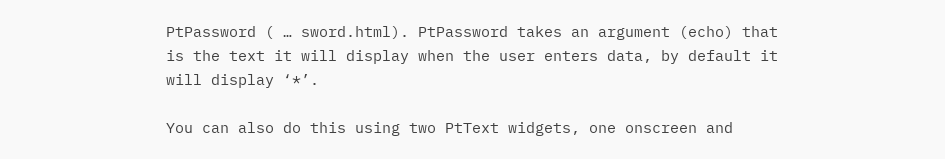PtPassword ( … sword.html). PtPassword takes an argument (echo) that is the text it will display when the user enters data, by default it will display ‘*’.

You can also do this using two PtText widgets, one onscreen and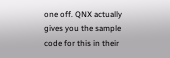one off. QNX actually gives you the sample code for this in their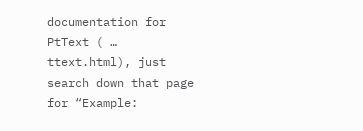documentation for PtText ( … ttext.html), just search down that page for “Example: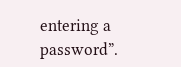entering a password”.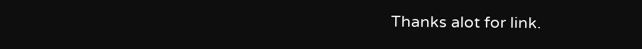Thanks alot for link.